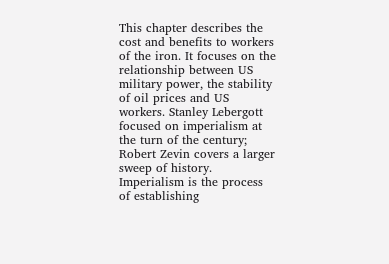This chapter describes the cost and benefits to workers of the iron. It focuses on the relationship between US military power, the stability of oil prices and US workers. Stanley Lebergott focused on imperialism at the turn of the century; Robert Zevin covers a larger sweep of history. Imperialism is the process of establishing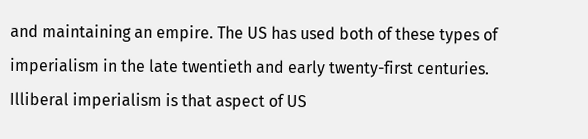and maintaining an empire. The US has used both of these types of imperialism in the late twentieth and early twenty-first centuries. Illiberal imperialism is that aspect of US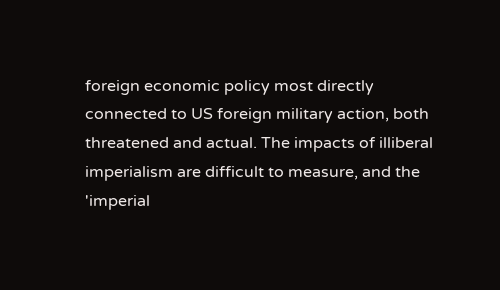foreign economic policy most directly connected to US foreign military action, both threatened and actual. The impacts of illiberal imperialism are difficult to measure, and the 'imperial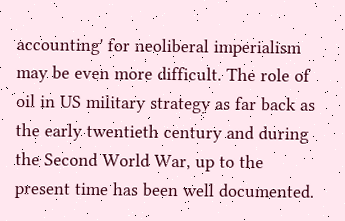accounting' for neoliberal imperialism may be even more difficult. The role of oil in US military strategy as far back as the early twentieth century and during the Second World War, up to the present time has been well documented.